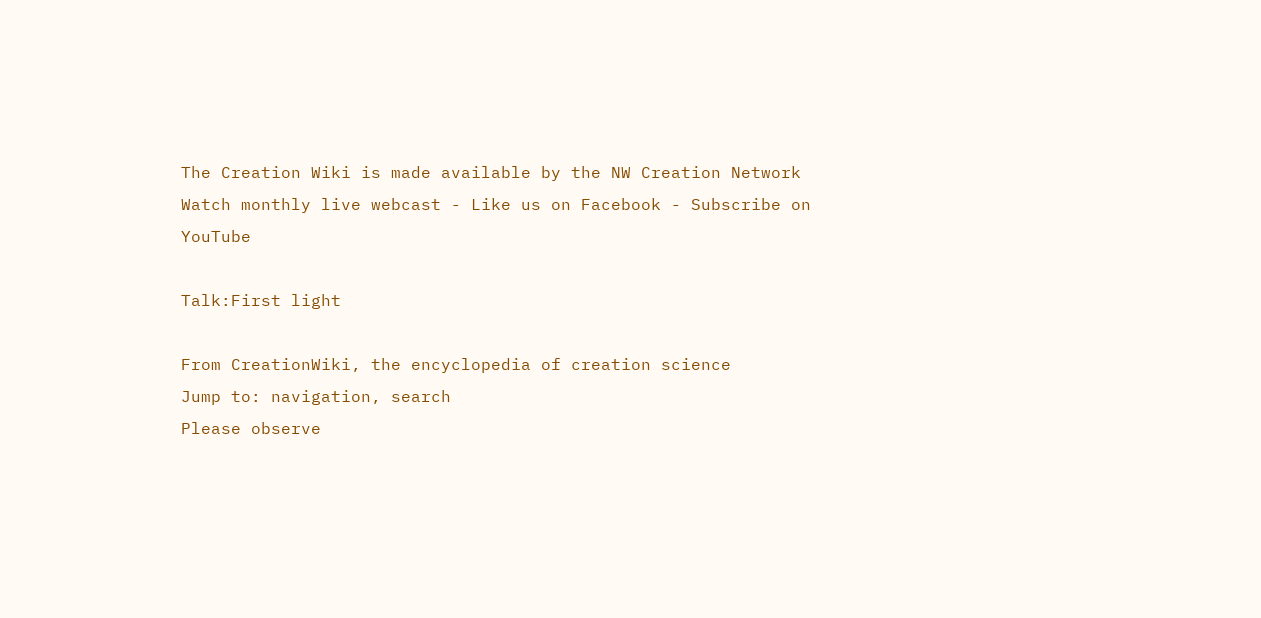The Creation Wiki is made available by the NW Creation Network
Watch monthly live webcast - Like us on Facebook - Subscribe on YouTube

Talk:First light

From CreationWiki, the encyclopedia of creation science
Jump to: navigation, search
Please observe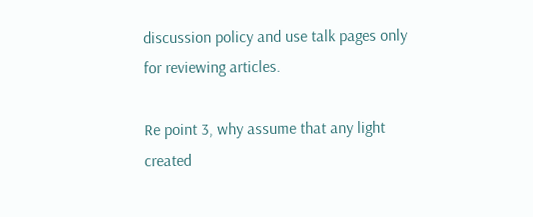discussion policy and use talk pages only for reviewing articles.

Re point 3, why assume that any light created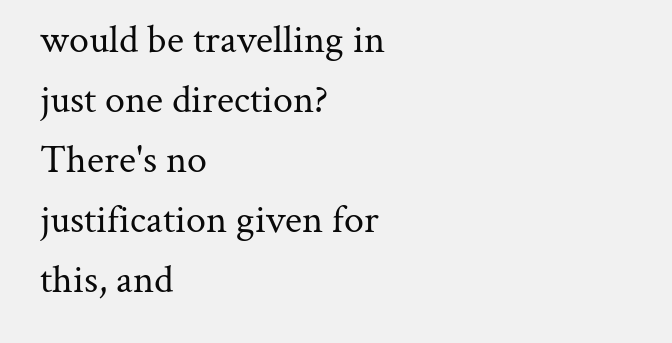would be travelling in just one direction? There's no justification given for this, and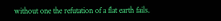without one the refutation of a flat earth fails.